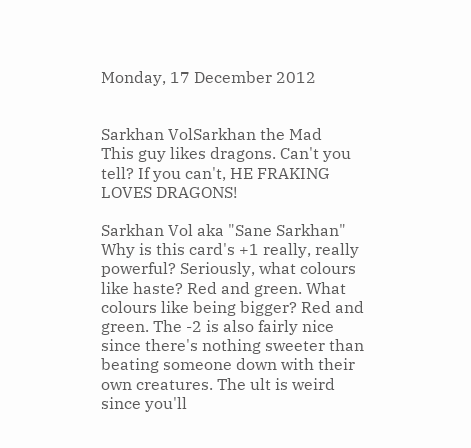Monday, 17 December 2012


Sarkhan VolSarkhan the Mad
This guy likes dragons. Can't you tell? If you can't, HE FRAKING LOVES DRAGONS!

Sarkhan Vol aka "Sane Sarkhan"
Why is this card's +1 really, really powerful? Seriously, what colours like haste? Red and green. What colours like being bigger? Red and green. The -2 is also fairly nice since there's nothing sweeter than beating someone down with their own creatures. The ult is weird since you'll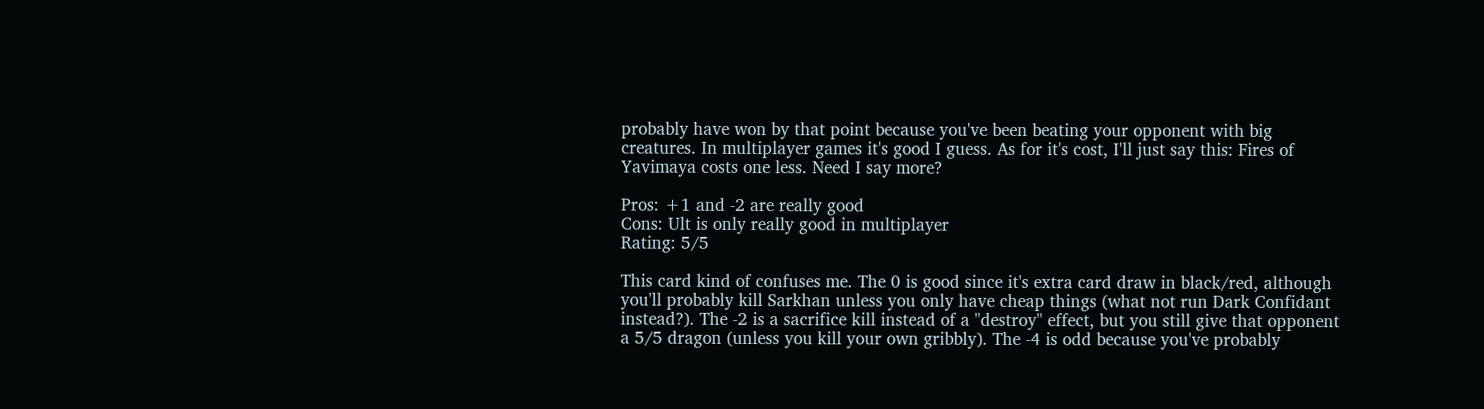probably have won by that point because you've been beating your opponent with big creatures. In multiplayer games it's good I guess. As for it's cost, I'll just say this: Fires of Yavimaya costs one less. Need I say more?

Pros: +1 and -2 are really good
Cons: Ult is only really good in multiplayer
Rating: 5/5

This card kind of confuses me. The 0 is good since it's extra card draw in black/red, although you'll probably kill Sarkhan unless you only have cheap things (what not run Dark Confidant instead?). The -2 is a sacrifice kill instead of a "destroy" effect, but you still give that opponent a 5/5 dragon (unless you kill your own gribbly). The -4 is odd because you've probably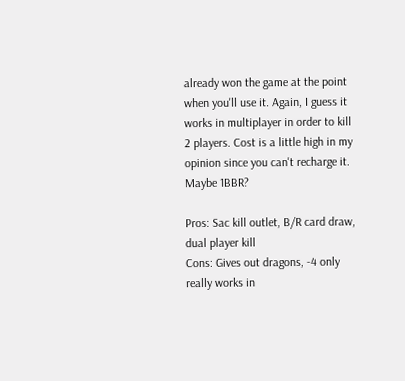already won the game at the point when you'll use it. Again, I guess it works in multiplayer in order to kill 2 players. Cost is a little high in my opinion since you can't recharge it. Maybe 1BBR?

Pros: Sac kill outlet, B/R card draw, dual player kill
Cons: Gives out dragons, -4 only really works in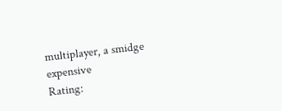multiplayer, a smidge expensive
Rating: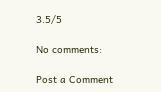3.5/5

No comments:

Post a Comment